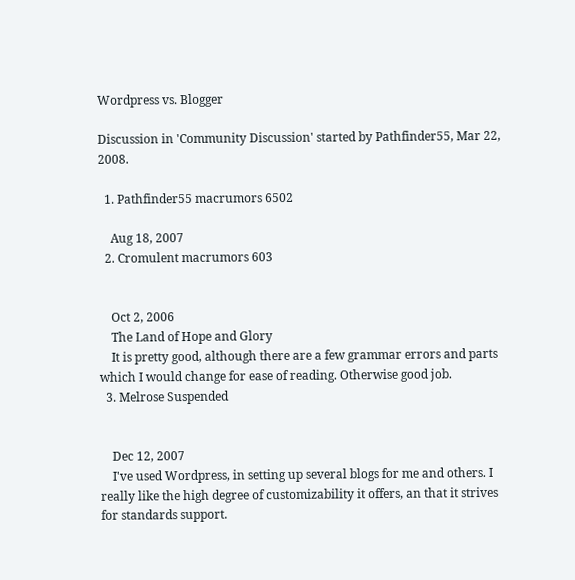Wordpress vs. Blogger

Discussion in 'Community Discussion' started by Pathfinder55, Mar 22, 2008.

  1. Pathfinder55 macrumors 6502

    Aug 18, 2007
  2. Cromulent macrumors 603


    Oct 2, 2006
    The Land of Hope and Glory
    It is pretty good, although there are a few grammar errors and parts which I would change for ease of reading. Otherwise good job.
  3. Melrose Suspended


    Dec 12, 2007
    I've used Wordpress, in setting up several blogs for me and others. I really like the high degree of customizability it offers, an that it strives for standards support.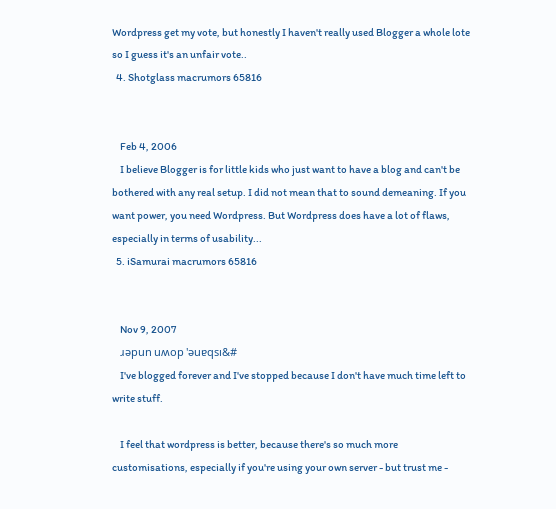Wordpress get my vote, but honestly I haven't really used Blogger a whole lote so I guess it's an unfair vote..
  4. Shotglass macrumors 65816


    Feb 4, 2006
    I believe Blogger is for little kids who just want to have a blog and can't be bothered with any real setup. I did not mean that to sound demeaning. If you want power, you need Wordpress. But Wordpress does have a lot of flaws, especially in terms of usability...
  5. iSamurai macrumors 65816


    Nov 9, 2007
    ɹǝpun uʍop 'ǝuɐqsı&#
    I've blogged forever and I've stopped because I don't have much time left to write stuff.

    I feel that wordpress is better, because there's so much more customisations, especially if you're using your own server - but trust me -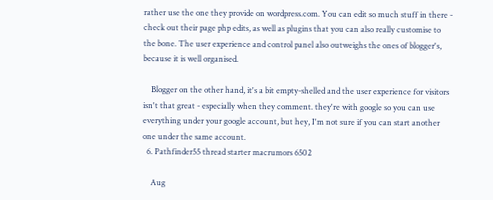rather use the one they provide on wordpress.com. You can edit so much stuff in there - check out their page php edits, as well as plugins that you can also really customise to the bone. The user experience and control panel also outweighs the ones of blogger's, because it is well organised.

    Blogger on the other hand, it's a bit empty-shelled and the user experience for visitors isn't that great - especially when they comment. they're with google so you can use everything under your google account, but hey, I'm not sure if you can start another one under the same account.
  6. Pathfinder55 thread starter macrumors 6502

    Aug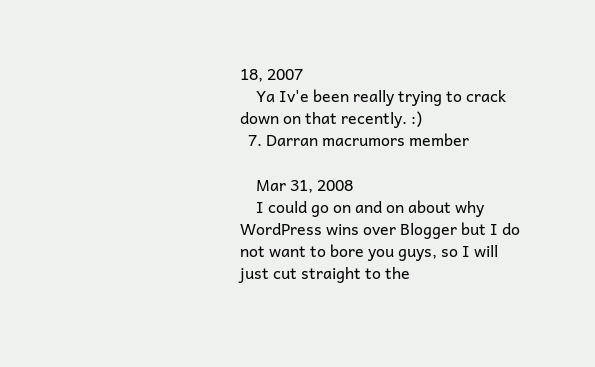18, 2007
    Ya Iv'e been really trying to crack down on that recently. :)
  7. Darran macrumors member

    Mar 31, 2008
    I could go on and on about why WordPress wins over Blogger but I do not want to bore you guys, so I will just cut straight to the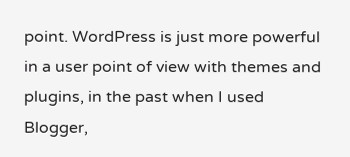point. WordPress is just more powerful in a user point of view with themes and plugins, in the past when I used Blogger,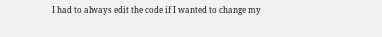I had to always edit the code if I wanted to change my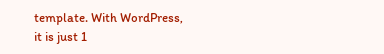template. With WordPress, it is just 1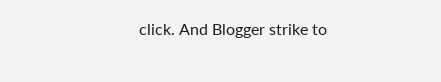click. And Blogger strike to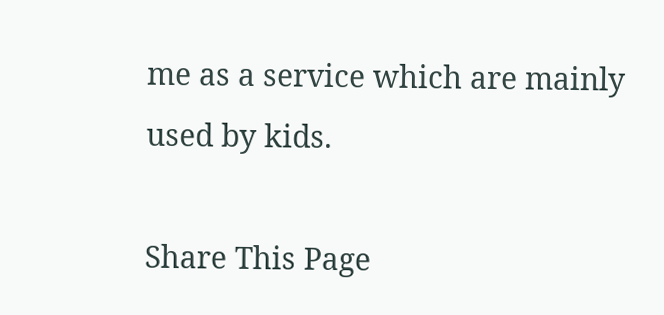me as a service which are mainly used by kids.

Share This Page